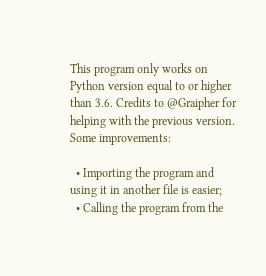This program only works on Python version equal to or higher than 3.6. Credits to @Graipher for helping with the previous version. Some improvements:

  • Importing the program and using it in another file is easier;
  • Calling the program from the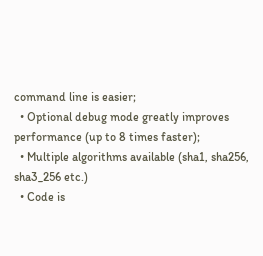command line is easier;
  • Optional debug mode greatly improves performance (up to 8 times faster);
  • Multiple algorithms available (sha1, sha256, sha3_256 etc.)
  • Code is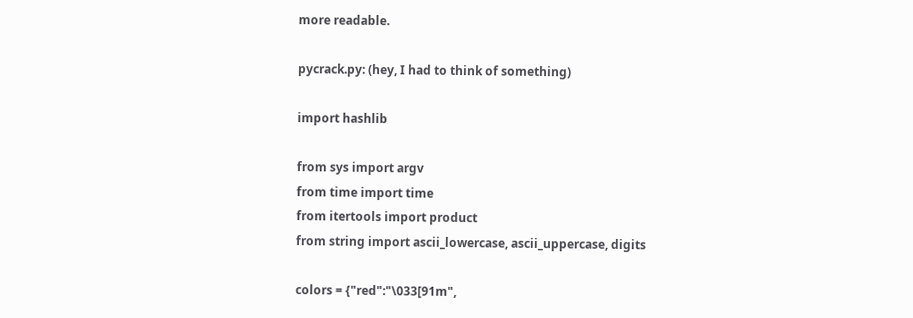more readable.

pycrack.py: (hey, I had to think of something)

import hashlib

from sys import argv
from time import time
from itertools import product
from string import ascii_lowercase, ascii_uppercase, digits

colors = {"red":"\033[91m",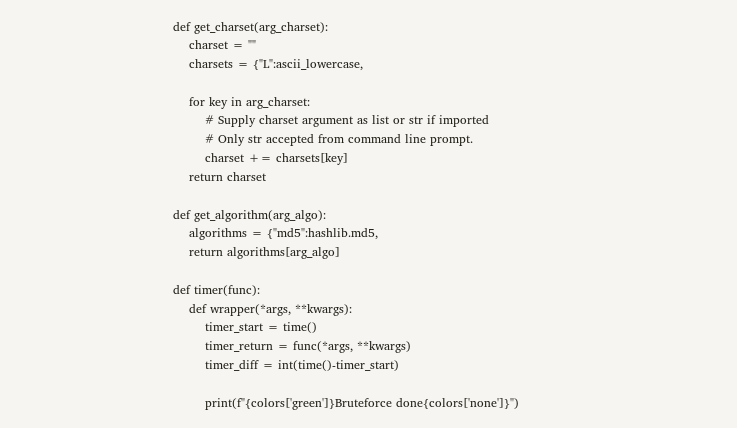def get_charset(arg_charset):
    charset = ""
    charsets = {"L":ascii_lowercase,

    for key in arg_charset:
        # Supply charset argument as list or str if imported
        # Only str accepted from command line prompt.
        charset += charsets[key]
    return charset

def get_algorithm(arg_algo):
    algorithms = {"md5":hashlib.md5,
    return algorithms[arg_algo]

def timer(func):
    def wrapper(*args, **kwargs):
        timer_start = time()
        timer_return = func(*args, **kwargs)
        timer_diff = int(time()-timer_start)

        print(f"{colors['green']}Bruteforce done{colors['none']}")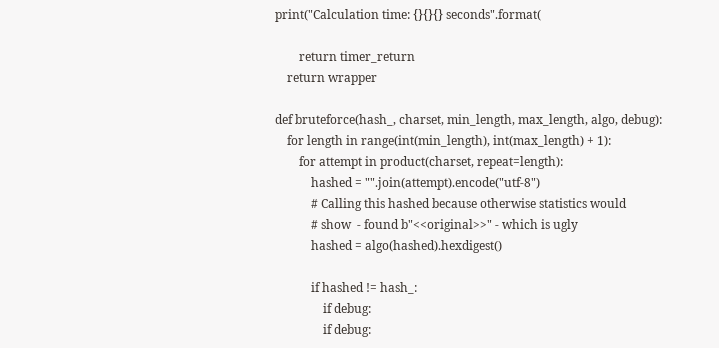print("Calculation time: {}{}{} seconds".format(

        return timer_return
    return wrapper

def bruteforce(hash_, charset, min_length, max_length, algo, debug):
    for length in range(int(min_length), int(max_length) + 1):
        for attempt in product(charset, repeat=length):
            hashed = "".join(attempt).encode("utf-8")
            # Calling this hashed because otherwise statistics would
            # show  - found b"<<original>>" - which is ugly
            hashed = algo(hashed).hexdigest()

            if hashed != hash_:
                if debug:
                if debug: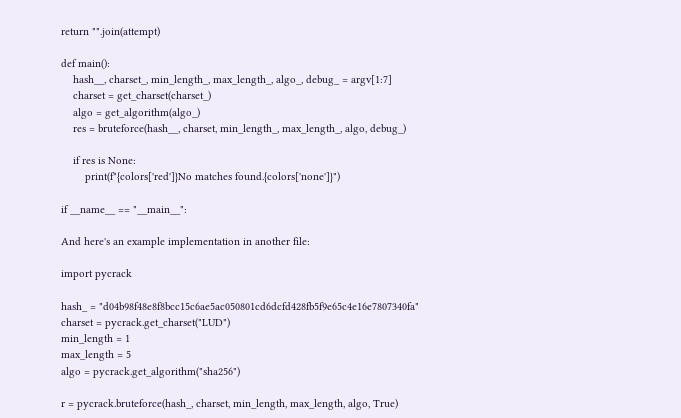return "".join(attempt)

def main():
    hash__, charset_, min_length_, max_length_, algo_, debug_ = argv[1:7]
    charset = get_charset(charset_)
    algo = get_algorithm(algo_)
    res = bruteforce(hash__, charset, min_length_, max_length_, algo, debug_)

    if res is None:
        print(f"{colors['red']}No matches found.{colors['none']}")

if __name__ == "__main__":

And here's an example implementation in another file:

import pycrack

hash_ = "d04b98f48e8f8bcc15c6ae5ac050801cd6dcfd428fb5f9e65c4e16e7807340fa"
charset = pycrack.get_charset("LUD")
min_length = 1
max_length = 5
algo = pycrack.get_algorithm("sha256")

r = pycrack.bruteforce(hash_, charset, min_length, max_length, algo, True)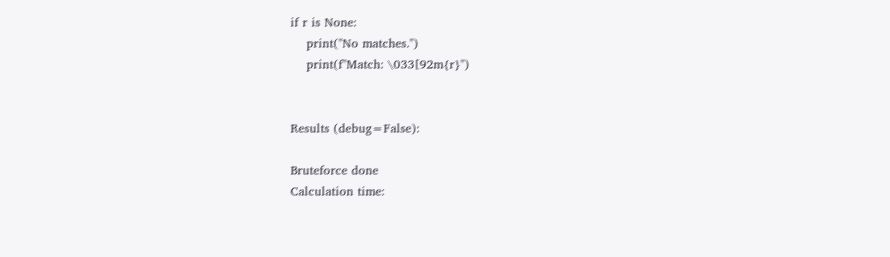if r is None:
    print("No matches.")
    print(f"Match: \033[92m{r}")


Results (debug=False):

Bruteforce done
Calculation time: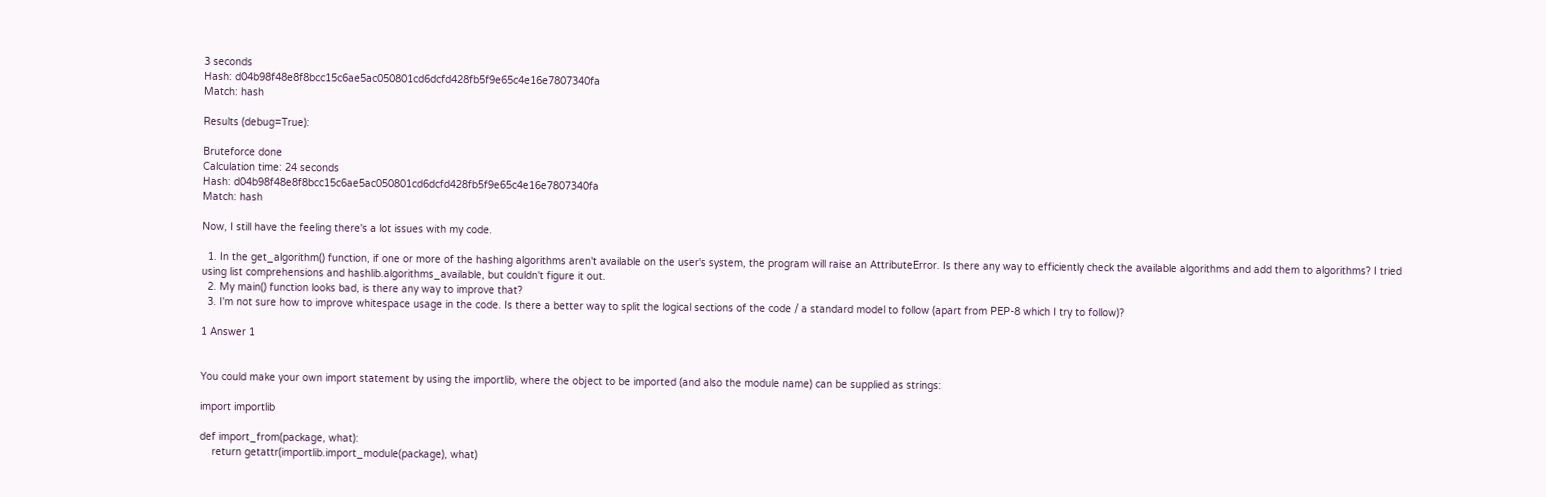3 seconds
Hash: d04b98f48e8f8bcc15c6ae5ac050801cd6dcfd428fb5f9e65c4e16e7807340fa
Match: hash

Results (debug=True):

Bruteforce done
Calculation time: 24 seconds
Hash: d04b98f48e8f8bcc15c6ae5ac050801cd6dcfd428fb5f9e65c4e16e7807340fa
Match: hash

Now, I still have the feeling there's a lot issues with my code.

  1. In the get_algorithm() function, if one or more of the hashing algorithms aren't available on the user's system, the program will raise an AttributeError. Is there any way to efficiently check the available algorithms and add them to algorithms? I tried using list comprehensions and hashlib.algorithms_available, but couldn't figure it out.
  2. My main() function looks bad, is there any way to improve that?
  3. I'm not sure how to improve whitespace usage in the code. Is there a better way to split the logical sections of the code / a standard model to follow (apart from PEP-8 which I try to follow)?

1 Answer 1


You could make your own import statement by using the importlib, where the object to be imported (and also the module name) can be supplied as strings:

import importlib

def import_from(package, what):
    return getattr(importlib.import_module(package), what)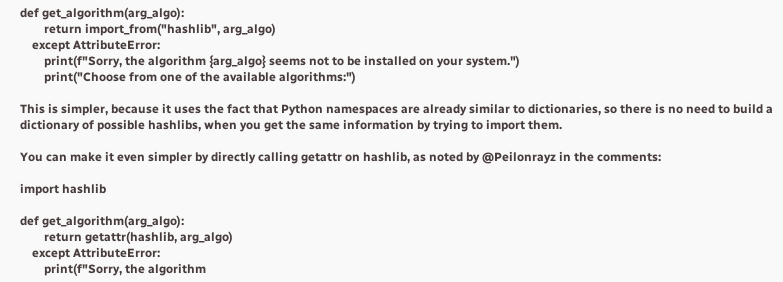def get_algorithm(arg_algo):
        return import_from("hashlib", arg_algo)
    except AttributeError:
        print(f"Sorry, the algorithm {arg_algo} seems not to be installed on your system.")
        print("Choose from one of the available algorithms:")

This is simpler, because it uses the fact that Python namespaces are already similar to dictionaries, so there is no need to build a dictionary of possible hashlibs, when you get the same information by trying to import them.

You can make it even simpler by directly calling getattr on hashlib, as noted by @Peilonrayz in the comments:

import hashlib

def get_algorithm(arg_algo):
        return getattr(hashlib, arg_algo)
    except AttributeError:
        print(f"Sorry, the algorithm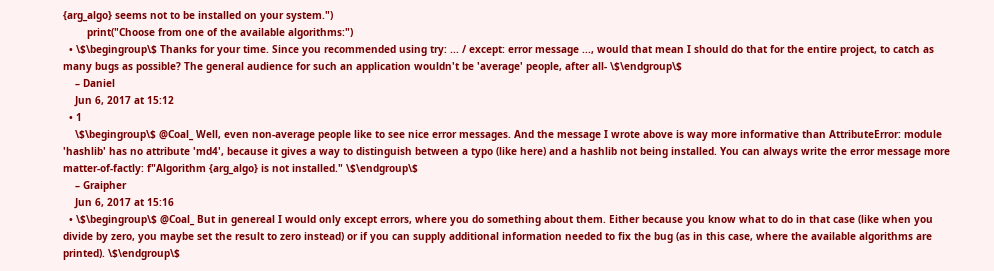{arg_algo} seems not to be installed on your system.")
        print("Choose from one of the available algorithms:")
  • \$\begingroup\$ Thanks for your time. Since you recommended using try: ... / except: error message ..., would that mean I should do that for the entire project, to catch as many bugs as possible? The general audience for such an application wouldn't be 'average' people, after all- \$\endgroup\$
    – Daniel
    Jun 6, 2017 at 15:12
  • 1
    \$\begingroup\$ @Coal_ Well, even non-average people like to see nice error messages. And the message I wrote above is way more informative than AttributeError: module 'hashlib' has no attribute 'md4', because it gives a way to distinguish between a typo (like here) and a hashlib not being installed. You can always write the error message more matter-of-factly: f"Algorithm {arg_algo} is not installed." \$\endgroup\$
    – Graipher
    Jun 6, 2017 at 15:16
  • \$\begingroup\$ @Coal_ But in genereal I would only except errors, where you do something about them. Either because you know what to do in that case (like when you divide by zero, you maybe set the result to zero instead) or if you can supply additional information needed to fix the bug (as in this case, where the available algorithms are printed). \$\endgroup\$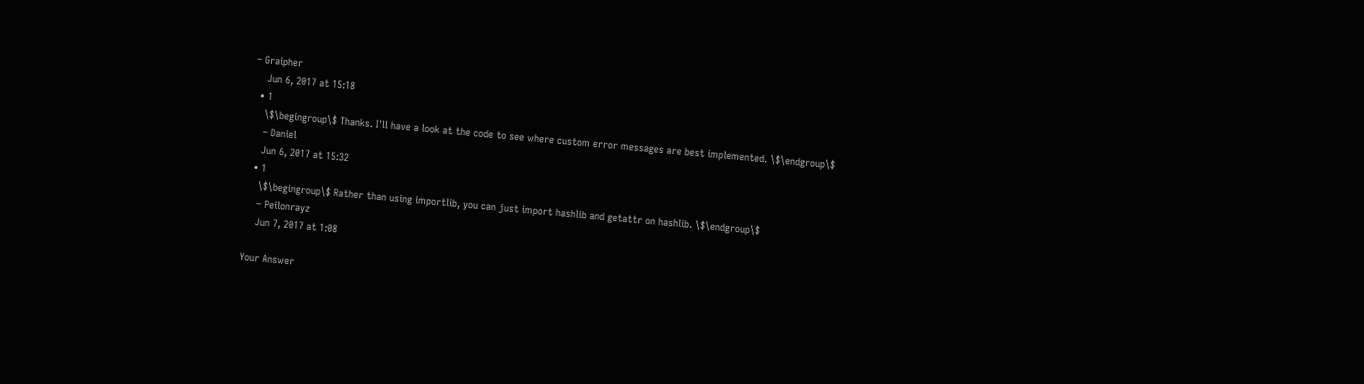– Graipher
    Jun 6, 2017 at 15:18
  • 1
    \$\begingroup\$ Thanks. I'll have a look at the code to see where custom error messages are best implemented. \$\endgroup\$
    – Daniel
    Jun 6, 2017 at 15:32
  • 1
    \$\begingroup\$ Rather than using importlib, you can just import hashlib and getattr on hashlib. \$\endgroup\$
    – Peilonrayz
    Jun 7, 2017 at 1:08

Your Answer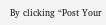By clicking “Post Your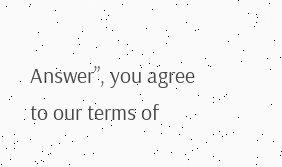Answer”, you agree to our terms of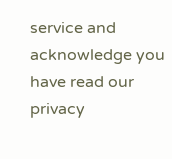service and acknowledge you have read our privacy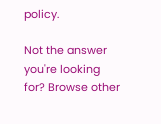policy.

Not the answer you're looking for? Browse other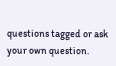questions tagged or ask your own question.